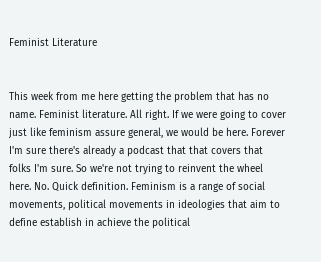Feminist Literature


This week from me here getting the problem that has no name. Feminist literature. All right. If we were going to cover just like feminism assure general, we would be here. Forever I'm sure there's already a podcast that that covers that folks I'm sure. So we're not trying to reinvent the wheel here. No. Quick definition. Feminism is a range of social movements, political movements in ideologies that aim to define establish in achieve the political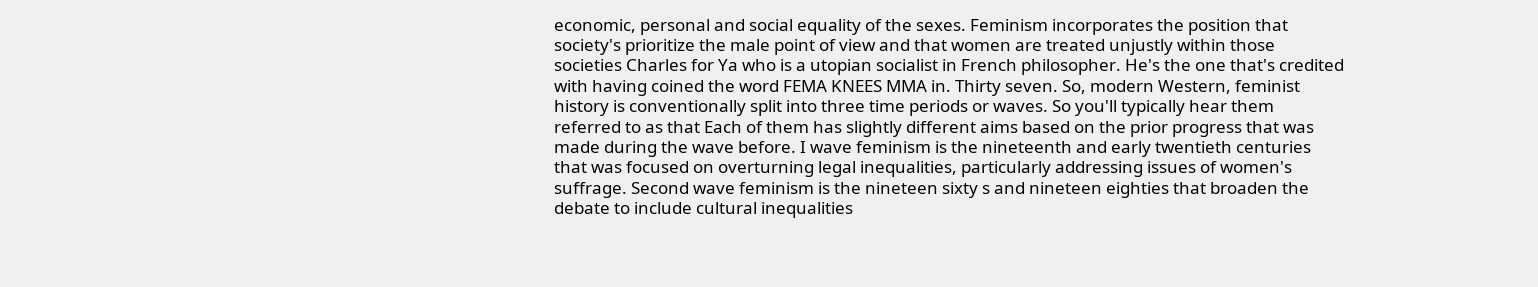economic, personal and social equality of the sexes. Feminism incorporates the position that society's prioritize the male point of view and that women are treated unjustly within those societies Charles for Ya who is a utopian socialist in French philosopher. He's the one that's credited with having coined the word FEMA KNEES MMA in. Thirty seven. So, modern Western, feminist history is conventionally split into three time periods or waves. So you'll typically hear them referred to as that Each of them has slightly different aims based on the prior progress that was made during the wave before. I wave feminism is the nineteenth and early twentieth centuries that was focused on overturning legal inequalities, particularly addressing issues of women's suffrage. Second wave feminism is the nineteen sixty s and nineteen eighties that broaden the debate to include cultural inequalities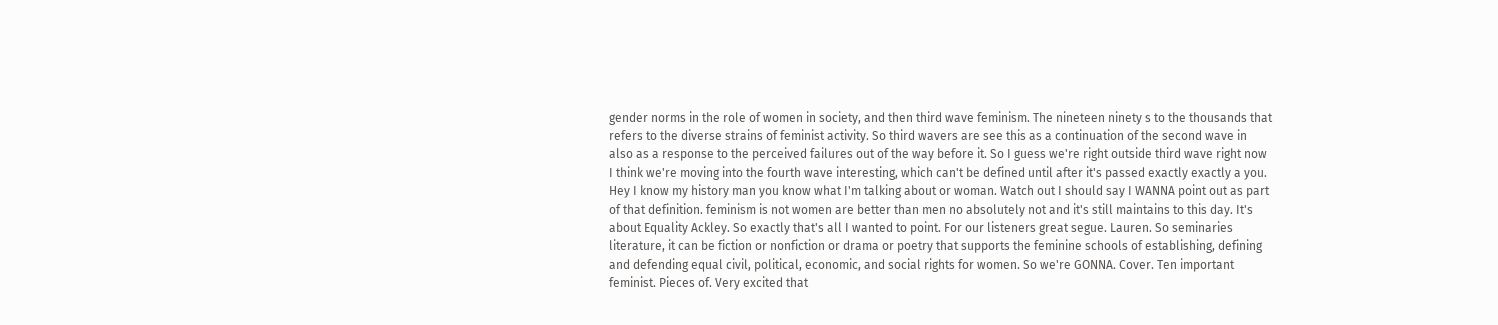gender norms in the role of women in society, and then third wave feminism. The nineteen ninety s to the thousands that refers to the diverse strains of feminist activity. So third wavers are see this as a continuation of the second wave in also as a response to the perceived failures out of the way before it. So I guess we're right outside third wave right now I think we're moving into the fourth wave interesting, which can't be defined until after it's passed exactly exactly a you. Hey I know my history man you know what I'm talking about or woman. Watch out I should say I WANNA point out as part of that definition. feminism is not women are better than men no absolutely not and it's still maintains to this day. It's about Equality Ackley. So exactly that's all I wanted to point. For our listeners great segue. Lauren. So seminaries literature, it can be fiction or nonfiction or drama or poetry that supports the feminine schools of establishing, defining and defending equal civil, political, economic, and social rights for women. So we're GONNA. Cover. Ten important feminist. Pieces of. Very excited that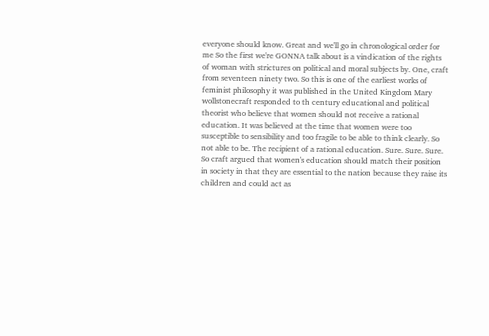everyone should know. Great and we'll go in chronological order for me So the first we're GONNA talk about is a vindication of the rights of woman with strictures on political and moral subjects by. One, craft from seventeen ninety two. So this is one of the earliest works of feminist philosophy it was published in the United Kingdom Mary wollstonecraft responded to th century educational and political theorist who believe that women should not receive a rational education. It was believed at the time that women were too susceptible to sensibility and too fragile to be able to think clearly. So not able to be. The recipient of a rational education. Sure. Sure. Sure. So craft argued that women's education should match their position in society in that they are essential to the nation because they raise its children and could act as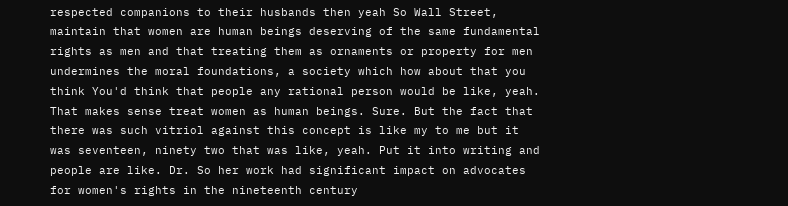respected companions to their husbands then yeah So Wall Street, maintain that women are human beings deserving of the same fundamental rights as men and that treating them as ornaments or property for men undermines the moral foundations, a society which how about that you think You'd think that people any rational person would be like, yeah. That makes sense treat women as human beings. Sure. But the fact that there was such vitriol against this concept is like my to me but it was seventeen, ninety two that was like, yeah. Put it into writing and people are like. Dr. So her work had significant impact on advocates for women's rights in the nineteenth century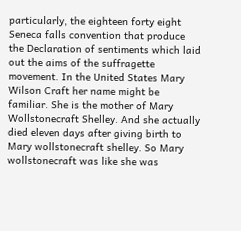particularly, the eighteen forty eight Seneca falls convention that produce the Declaration of sentiments which laid out the aims of the suffragette movement. In the United States Mary Wilson Craft her name might be familiar. She is the mother of Mary Wollstonecraft Shelley. And she actually died eleven days after giving birth to Mary wollstonecraft shelley. So Mary wollstonecraft was like she was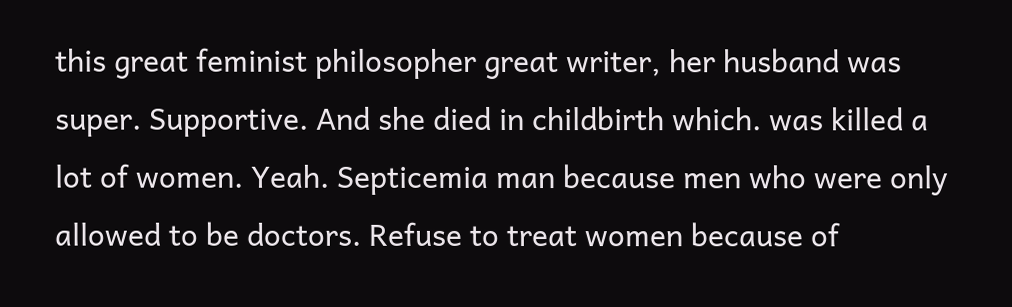this great feminist philosopher great writer, her husband was super. Supportive. And she died in childbirth which. was killed a lot of women. Yeah. Septicemia man because men who were only allowed to be doctors. Refuse to treat women because of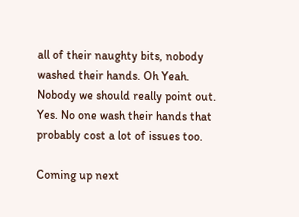all of their naughty bits, nobody washed their hands. Oh Yeah. Nobody we should really point out. Yes. No one wash their hands that probably cost a lot of issues too.

Coming up next